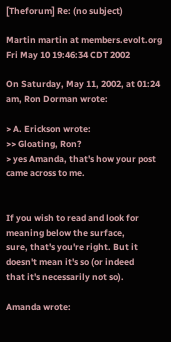[Theforum] Re: (no subject)

Martin martin at members.evolt.org
Fri May 10 19:46:34 CDT 2002

On Saturday, May 11, 2002, at 01:24  am, Ron Dorman wrote:

> A. Erickson wrote:
>> Gloating, Ron?
> yes Amanda, that's how your post came across to me.


If you wish to read and look for meaning below the surface,
sure, that's you're right. But it doesn't mean it's so (or indeed
that it's necessarily not so).

Amanda wrote: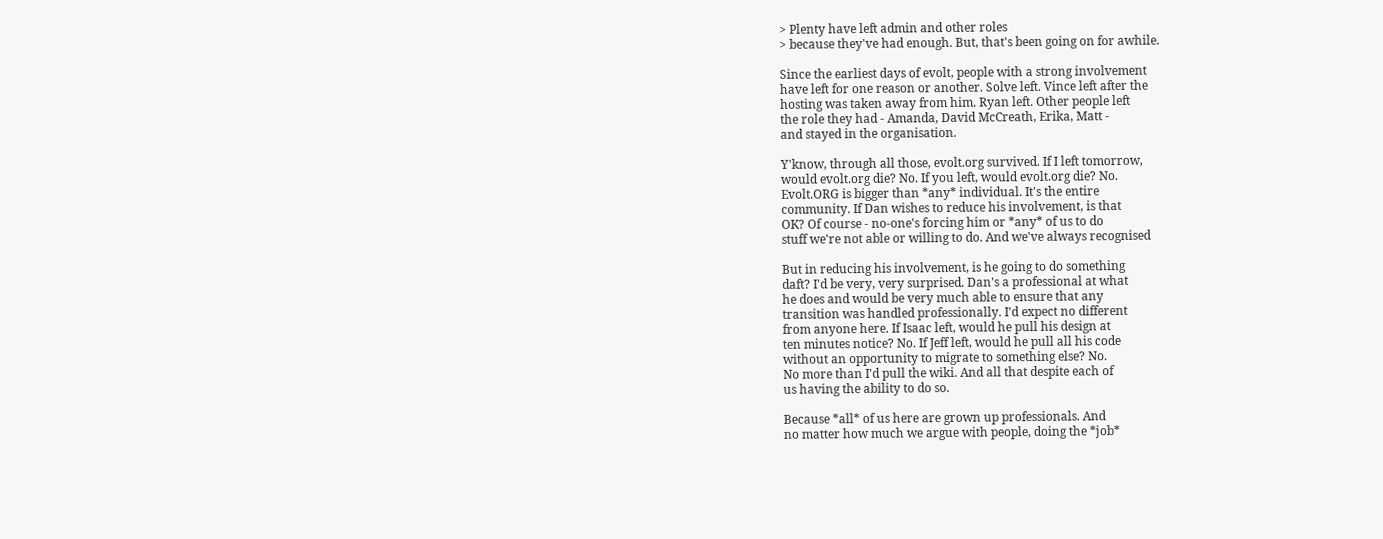> Plenty have left admin and other roles
> because they've had enough. But, that's been going on for awhile.

Since the earliest days of evolt, people with a strong involvement
have left for one reason or another. Solve left. Vince left after the
hosting was taken away from him. Ryan left. Other people left
the role they had - Amanda, David McCreath, Erika, Matt -
and stayed in the organisation.

Y'know, through all those, evolt.org survived. If I left tomorrow,
would evolt.org die? No. If you left, would evolt.org die? No.
Evolt.ORG is bigger than *any* individual. It's the entire
community. If Dan wishes to reduce his involvement, is that
OK? Of course - no-one's forcing him or *any* of us to do
stuff we're not able or willing to do. And we've always recognised

But in reducing his involvement, is he going to do something
daft? I'd be very, very surprised. Dan's a professional at what
he does and would be very much able to ensure that any
transition was handled professionally. I'd expect no different
from anyone here. If Isaac left, would he pull his design at
ten minutes notice? No. If Jeff left, would he pull all his code
without an opportunity to migrate to something else? No.
No more than I'd pull the wiki. And all that despite each of
us having the ability to do so.

Because *all* of us here are grown up professionals. And
no matter how much we argue with people, doing the *job*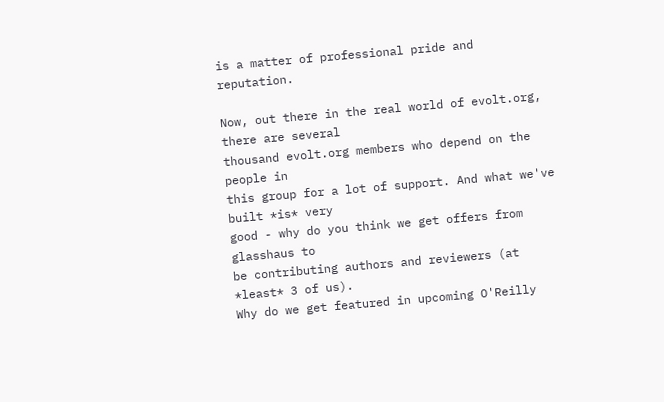is a matter of professional pride and reputation.

Now, out there in the real world of evolt.org, there are several
thousand evolt.org members who depend on the people in
this group for a lot of support. And what we've built *is* very
good - why do you think we get offers from glasshaus to
be contributing authors and reviewers (at *least* 3 of us).
Why do we get featured in upcoming O'Reilly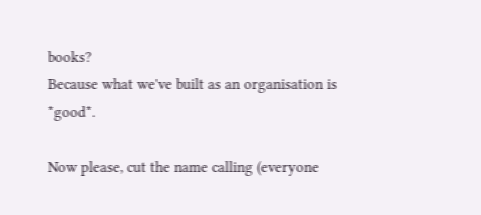books?
Because what we've built as an organisation is *good*.

Now please, cut the name calling (everyone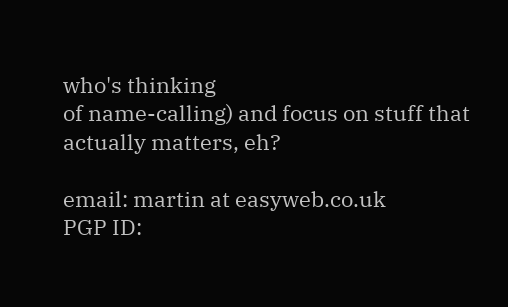who's thinking
of name-calling) and focus on stuff that actually matters, eh?

email: martin at easyweb.co.uk             PGP ID: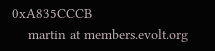0xA835CCCB
    martin at members.evolt.org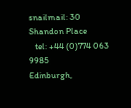snailmail: 30 Shandon Place
   tel: +44 (0)774 063 9985             Edinburgh,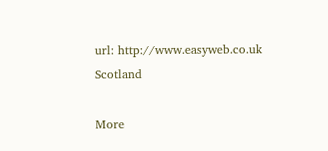url: http://www.easyweb.co.uk            Scotland

More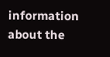information about the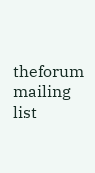theforum mailing list